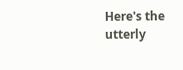Here's the utterly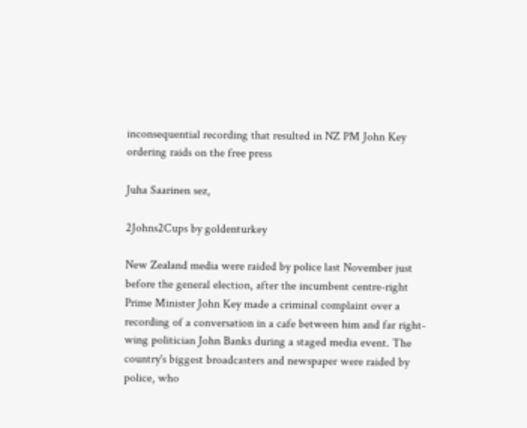inconsequential recording that resulted in NZ PM John Key ordering raids on the free press

Juha Saarinen sez,

2Johns2Cups by goldenturkey

New Zealand media were raided by police last November just before the general election, after the incumbent centre-right Prime Minister John Key made a criminal complaint over a recording of a conversation in a cafe between him and far right-wing politician John Banks during a staged media event. The country's biggest broadcasters and newspaper were raided by police, who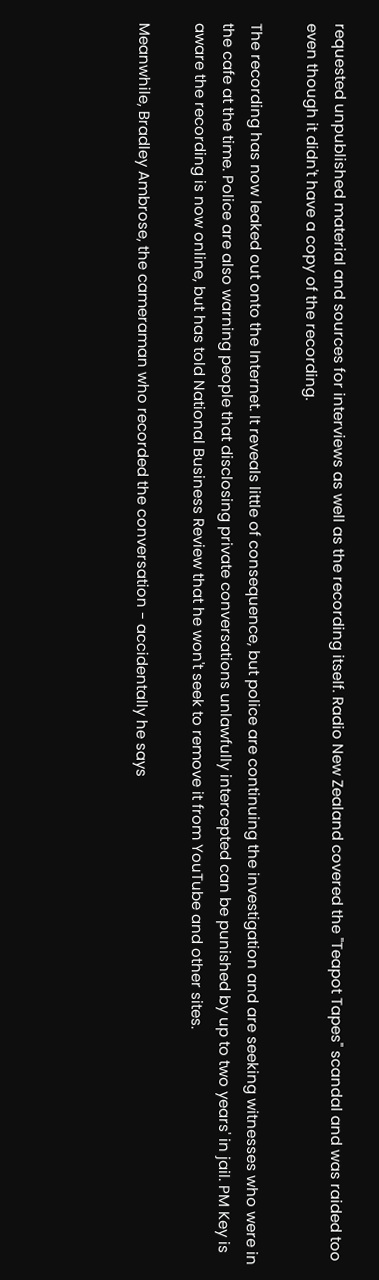requested unpublished material and sources for interviews as well as the recording itself. Radio New Zealand covered the "Teapot Tapes" scandal and was raided too even though it didn't have a copy of the recording.

The recording has now leaked out onto the Internet. It reveals little of consequence, but police are continuing the investigation and are seeking witnesses who were in the cafe at the time. Police are also warning people that disclosing private conversations unlawfully intercepted can be punished by up to two years' in jail. PM Key is aware the recording is now online, but has told National Business Review that he won't seek to remove it from YouTube and other sites.

Meanwhile, Bradley Ambrose, the cameraman who recorded the conversation - accidentally he says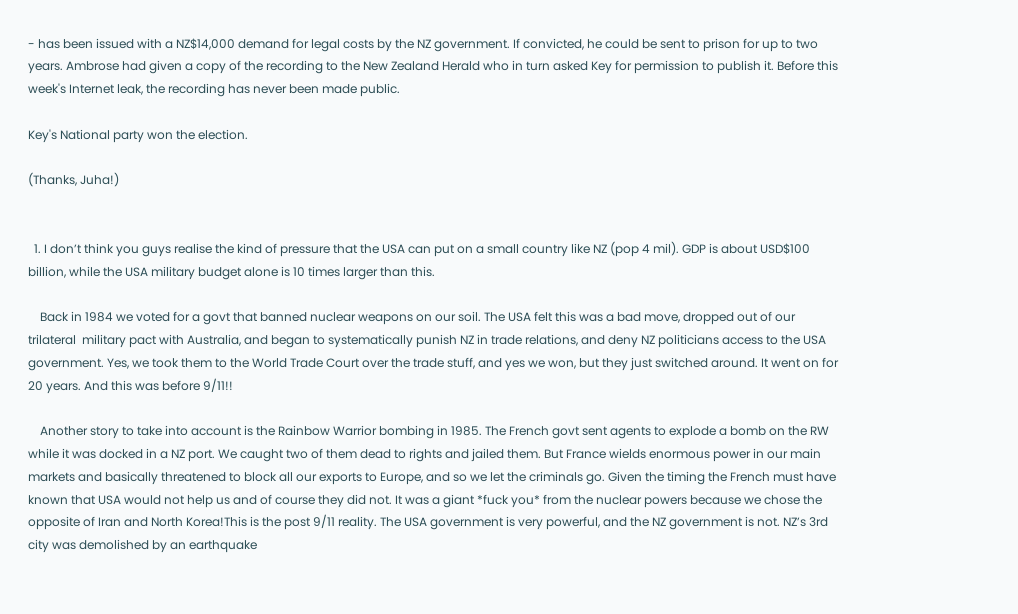- has been issued with a NZ$14,000 demand for legal costs by the NZ government. If convicted, he could be sent to prison for up to two years. Ambrose had given a copy of the recording to the New Zealand Herald who in turn asked Key for permission to publish it. Before this week's Internet leak, the recording has never been made public.

Key's National party won the election.

(Thanks, Juha!)


  1. I don’t think you guys realise the kind of pressure that the USA can put on a small country like NZ (pop 4 mil). GDP is about USD$100 billion, while the USA military budget alone is 10 times larger than this.

    Back in 1984 we voted for a govt that banned nuclear weapons on our soil. The USA felt this was a bad move, dropped out of our trilateral  military pact with Australia, and began to systematically punish NZ in trade relations, and deny NZ politicians access to the USA government. Yes, we took them to the World Trade Court over the trade stuff, and yes we won, but they just switched around. It went on for 20 years. And this was before 9/11!!

    Another story to take into account is the Rainbow Warrior bombing in 1985. The French govt sent agents to explode a bomb on the RW while it was docked in a NZ port. We caught two of them dead to rights and jailed them. But France wields enormous power in our main markets and basically threatened to block all our exports to Europe, and so we let the criminals go. Given the timing the French must have known that USA would not help us and of course they did not. It was a giant *fuck you* from the nuclear powers because we chose the opposite of Iran and North Korea!This is the post 9/11 reality. The USA government is very powerful, and the NZ government is not. NZ’s 3rd city was demolished by an earthquake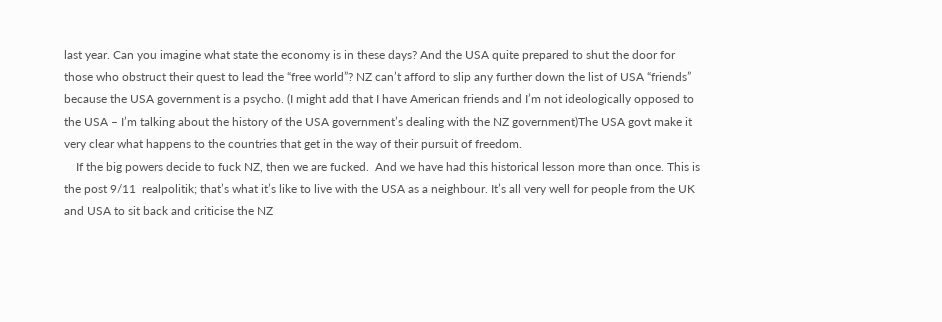last year. Can you imagine what state the economy is in these days? And the USA quite prepared to shut the door for those who obstruct their quest to lead the “free world”? NZ can’t afford to slip any further down the list of USA “friends” because the USA government is a psycho. (I might add that I have American friends and I’m not ideologically opposed to the USA – I’m talking about the history of the USA government’s dealing with the NZ government)The USA govt make it very clear what happens to the countries that get in the way of their pursuit of freedom.
    If the big powers decide to fuck NZ, then we are fucked.  And we have had this historical lesson more than once. This is the post 9/11  realpolitik; that’s what it’s like to live with the USA as a neighbour. It’s all very well for people from the UK and USA to sit back and criticise the NZ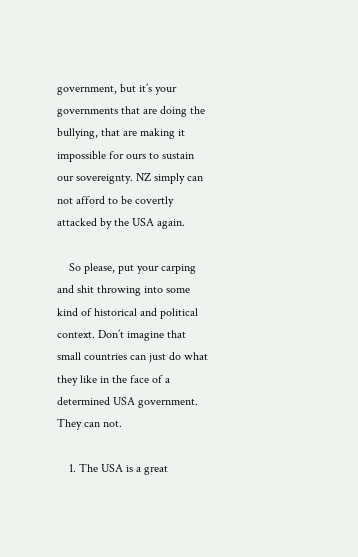government, but it’s your governments that are doing the bullying, that are making it impossible for ours to sustain our sovereignty. NZ simply can not afford to be covertly attacked by the USA again.

    So please, put your carping and shit throwing into some kind of historical and political context. Don’t imagine that small countries can just do what they like in the face of a determined USA government. They can not.

    1. The USA is a great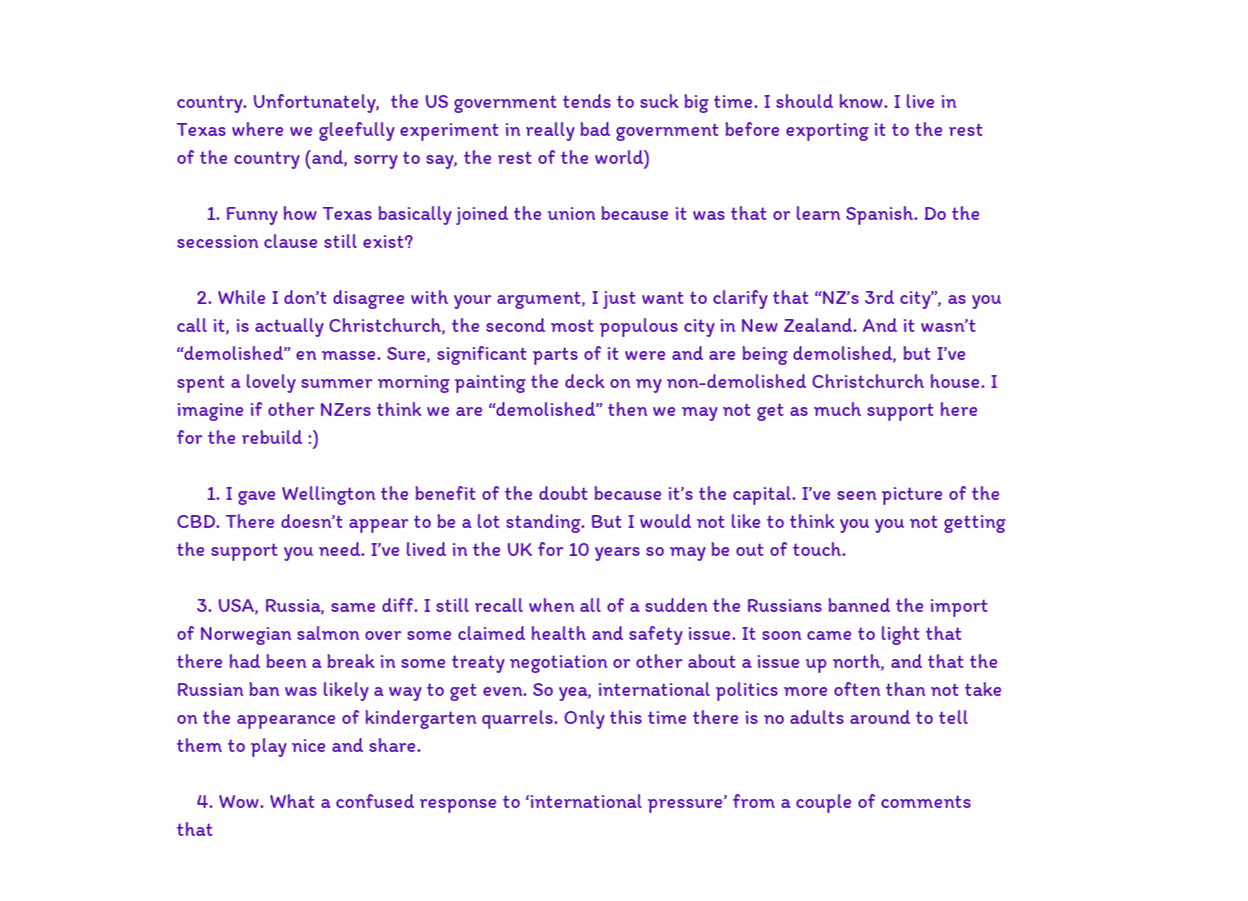country. Unfortunately,  the US government tends to suck big time. I should know. I live in Texas where we gleefully experiment in really bad government before exporting it to the rest of the country (and, sorry to say, the rest of the world)

      1. Funny how Texas basically joined the union because it was that or learn Spanish. Do the secession clause still exist?

    2. While I don’t disagree with your argument, I just want to clarify that “NZ’s 3rd city”, as you call it, is actually Christchurch, the second most populous city in New Zealand. And it wasn’t “demolished” en masse. Sure, significant parts of it were and are being demolished, but I’ve spent a lovely summer morning painting the deck on my non-demolished Christchurch house. I imagine if other NZers think we are “demolished” then we may not get as much support here for the rebuild :)

      1. I gave Wellington the benefit of the doubt because it’s the capital. I’ve seen picture of the CBD. There doesn’t appear to be a lot standing. But I would not like to think you you not getting the support you need. I’ve lived in the UK for 10 years so may be out of touch.

    3. USA, Russia, same diff. I still recall when all of a sudden the Russians banned the import of Norwegian salmon over some claimed health and safety issue. It soon came to light that there had been a break in some treaty negotiation or other about a issue up north, and that the Russian ban was likely a way to get even. So yea, international politics more often than not take on the appearance of kindergarten quarrels. Only this time there is no adults around to tell them to play nice and share.

    4. Wow. What a confused response to ‘international pressure’ from a couple of comments that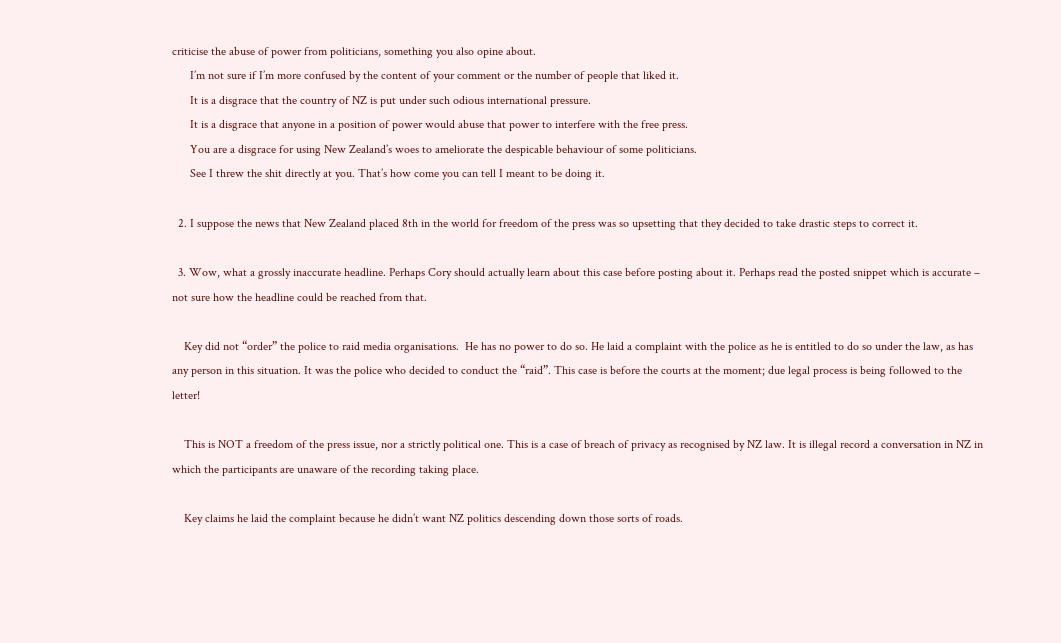criticise the abuse of power from politicians, something you also opine about.
      I’m not sure if I’m more confused by the content of your comment or the number of people that liked it.
      It is a disgrace that the country of NZ is put under such odious international pressure.
      It is a disgrace that anyone in a position of power would abuse that power to interfere with the free press.
      You are a disgrace for using New Zealand’s woes to ameliorate the despicable behaviour of some politicians.
      See I threw the shit directly at you. That’s how come you can tell I meant to be doing it.

  2. I suppose the news that New Zealand placed 8th in the world for freedom of the press was so upsetting that they decided to take drastic steps to correct it.

  3. Wow, what a grossly inaccurate headline. Perhaps Cory should actually learn about this case before posting about it. Perhaps read the posted snippet which is accurate – not sure how the headline could be reached from that.

    Key did not “order” the police to raid media organisations.  He has no power to do so. He laid a complaint with the police as he is entitled to do so under the law, as has any person in this situation. It was the police who decided to conduct the “raid”. This case is before the courts at the moment; due legal process is being followed to the letter!

    This is NOT a freedom of the press issue, nor a strictly political one. This is a case of breach of privacy as recognised by NZ law. It is illegal record a conversation in NZ in which the participants are unaware of the recording taking place.

    Key claims he laid the complaint because he didn’t want NZ politics descending down those sorts of roads.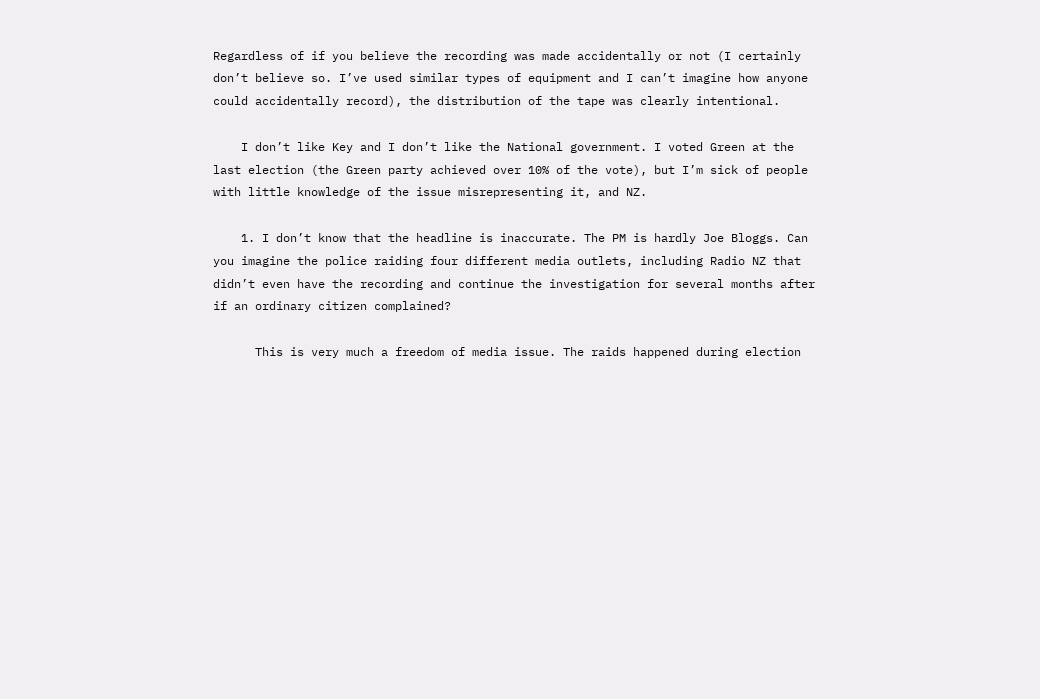Regardless of if you believe the recording was made accidentally or not (I certainly don’t believe so. I’ve used similar types of equipment and I can’t imagine how anyone could accidentally record), the distribution of the tape was clearly intentional.

    I don’t like Key and I don’t like the National government. I voted Green at the last election (the Green party achieved over 10% of the vote), but I’m sick of people with little knowledge of the issue misrepresenting it, and NZ.

    1. I don’t know that the headline is inaccurate. The PM is hardly Joe Bloggs. Can you imagine the police raiding four different media outlets, including Radio NZ that didn’t even have the recording and continue the investigation for several months after if an ordinary citizen complained?

      This is very much a freedom of media issue. The raids happened during election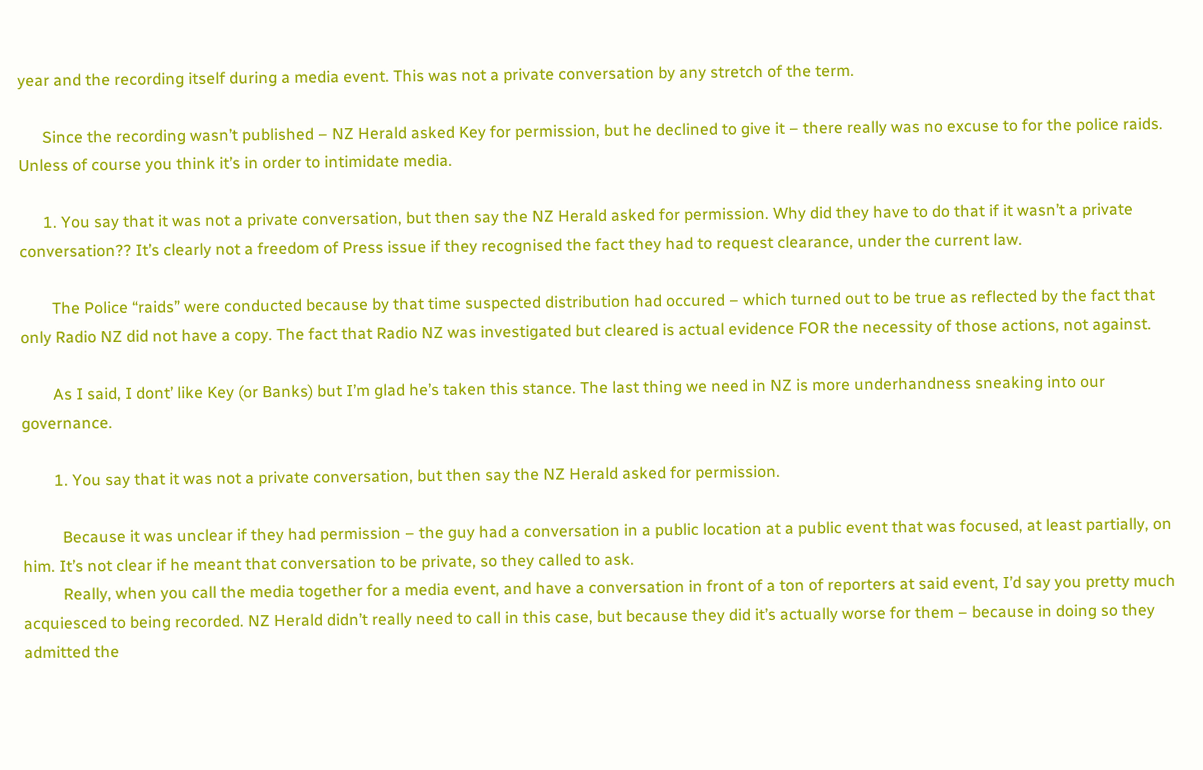year and the recording itself during a media event. This was not a private conversation by any stretch of the term.

      Since the recording wasn’t published – NZ Herald asked Key for permission, but he declined to give it – there really was no excuse to for the police raids. Unless of course you think it’s in order to intimidate media.

      1. You say that it was not a private conversation, but then say the NZ Herald asked for permission. Why did they have to do that if it wasn’t a private conversation?? It’s clearly not a freedom of Press issue if they recognised the fact they had to request clearance, under the current law.

        The Police “raids” were conducted because by that time suspected distribution had occured – which turned out to be true as reflected by the fact that only Radio NZ did not have a copy. The fact that Radio NZ was investigated but cleared is actual evidence FOR the necessity of those actions, not against.

        As I said, I dont’ like Key (or Banks) but I’m glad he’s taken this stance. The last thing we need in NZ is more underhandness sneaking into our governance.

        1. You say that it was not a private conversation, but then say the NZ Herald asked for permission.

          Because it was unclear if they had permission – the guy had a conversation in a public location at a public event that was focused, at least partially, on him. It’s not clear if he meant that conversation to be private, so they called to ask.
          Really, when you call the media together for a media event, and have a conversation in front of a ton of reporters at said event, I’d say you pretty much acquiesced to being recorded. NZ Herald didn’t really need to call in this case, but because they did it’s actually worse for them – because in doing so they admitted the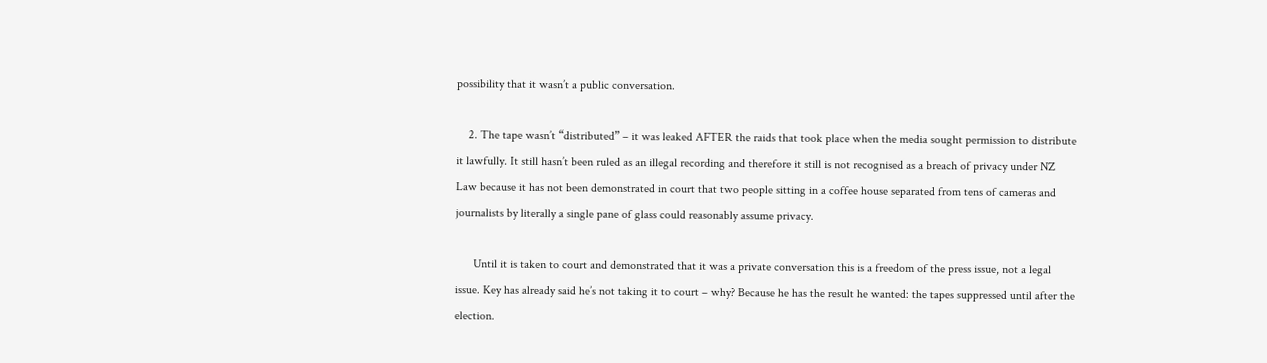possibility that it wasn’t a public conversation.

    2. The tape wasn’t “distributed” – it was leaked AFTER the raids that took place when the media sought permission to distribute it lawfully. It still hasn’t been ruled as an illegal recording and therefore it still is not recognised as a breach of privacy under NZ Law because it has not been demonstrated in court that two people sitting in a coffee house separated from tens of cameras and journalists by literally a single pane of glass could reasonably assume privacy.

      Until it is taken to court and demonstrated that it was a private conversation this is a freedom of the press issue, not a legal issue. Key has already said he’s not taking it to court – why? Because he has the result he wanted: the tapes suppressed until after the election.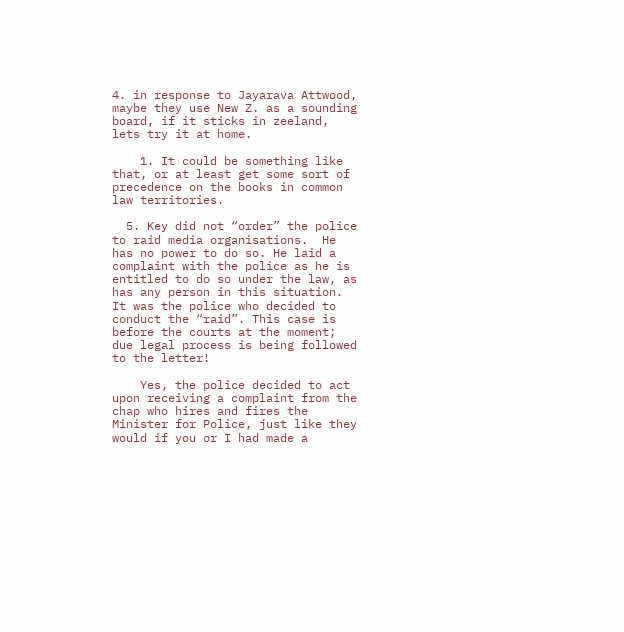4. in response to Jayarava Attwood,  maybe they use New Z. as a sounding board, if it sticks in zeeland, lets try it at home.

    1. It could be something like that, or at least get some sort of precedence on the books in common law territories.

  5. Key did not “order” the police to raid media organisations.  He has no power to do so. He laid a complaint with the police as he is entitled to do so under the law, as has any person in this situation. It was the police who decided to conduct the “raid”. This case is before the courts at the moment; due legal process is being followed to the letter!

    Yes, the police decided to act upon receiving a complaint from the chap who hires and fires the Minister for Police, just like they would if you or I had made a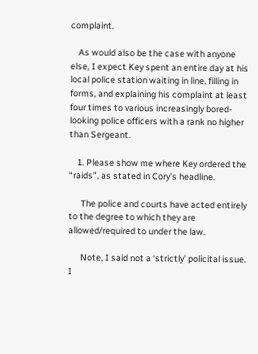complaint.

    As would also be the case with anyone else, I expect Key spent an entire day at his local police station waiting in line, filling in forms, and explaining his complaint at least four times to various increasingly bored-looking police officers with a rank no higher than Sergeant.

    1. Please show me where Key ordered the “raids”, as stated in Cory’s headline.

      The police and courts have acted entirely to the degree to which they are allowed/required to under the law.

      Note, I said not a ‘strictly’ policital issue. I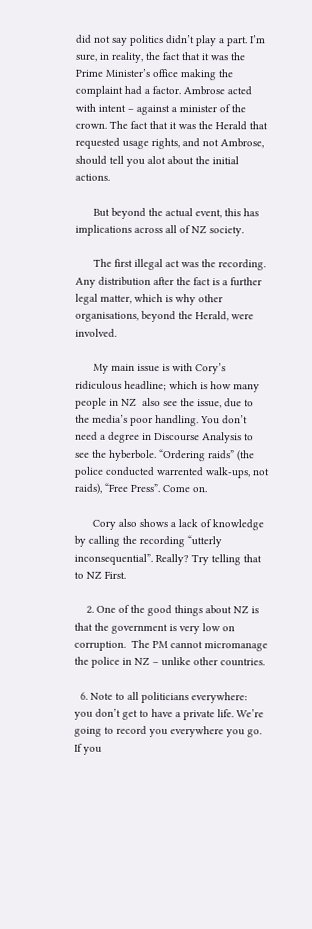did not say politics didn’t play a part. I’m sure, in reality, the fact that it was the Prime Minister’s office making the complaint had a factor. Ambrose acted with intent – against a minister of the crown. The fact that it was the Herald that requested usage rights, and not Ambrose, should tell you alot about the initial actions.

      But beyond the actual event, this has implications across all of NZ society.

      The first illegal act was the recording. Any distribution after the fact is a further legal matter, which is why other organisations, beyond the Herald, were involved.

      My main issue is with Cory’s ridiculous headline; which is how many people in NZ  also see the issue, due to the media’s poor handling. You don’t need a degree in Discourse Analysis to see the hyberbole. “Ordering raids” (the police conducted warrented walk-ups, not raids), “Free Press”. Come on.

      Cory also shows a lack of knowledge by calling the recording “utterly inconsequential”. Really? Try telling that to NZ First.

    2. One of the good things about NZ is that the government is very low on corruption.  The PM cannot micromanage the police in NZ – unlike other countries.

  6. Note to all politicians everywhere: you don’t get to have a private life. We’re going to record you everywhere you go. If you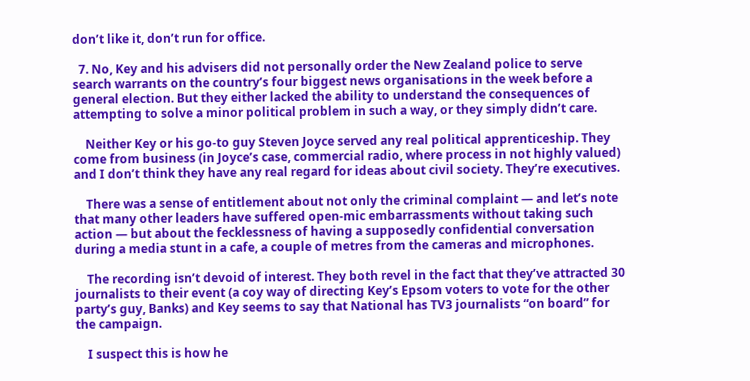don’t like it, don’t run for office.

  7. No, Key and his advisers did not personally order the New Zealand police to serve search warrants on the country’s four biggest news organisations in the week before a general election. But they either lacked the ability to understand the consequences of attempting to solve a minor political problem in such a way, or they simply didn’t care.

    Neither Key or his go-to guy Steven Joyce served any real political apprenticeship. They come from business (in Joyce’s case, commercial radio, where process in not highly valued) and I don’t think they have any real regard for ideas about civil society. They’re executives.

    There was a sense of entitlement about not only the criminal complaint — and let’s note that many other leaders have suffered open-mic embarrassments without taking such action — but about the fecklessness of having a supposedly confidential conversation during a media stunt in a cafe, a couple of metres from the cameras and microphones.

    The recording isn’t devoid of interest. They both revel in the fact that they’ve attracted 30 journalists to their event (a coy way of directing Key’s Epsom voters to vote for the other party’s guy, Banks) and Key seems to say that National has TV3 journalists “on board” for the campaign.

    I suspect this is how he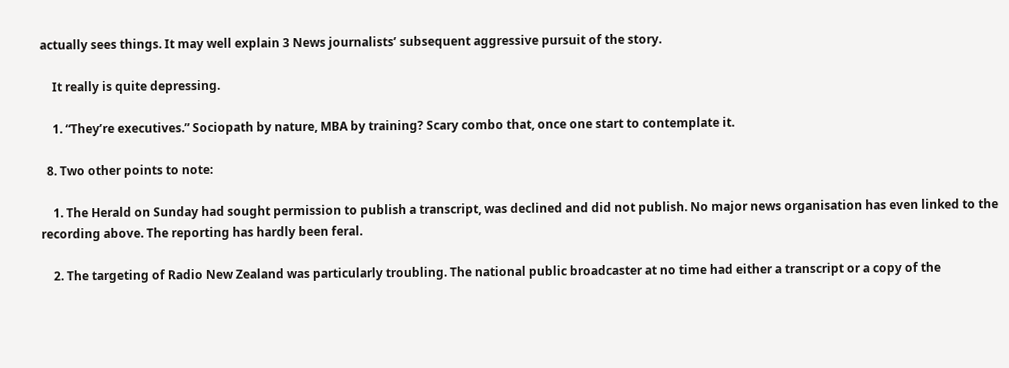actually sees things. It may well explain 3 News journalists’ subsequent aggressive pursuit of the story.

    It really is quite depressing.

    1. “They’re executives.” Sociopath by nature, MBA by training? Scary combo that, once one start to contemplate it.

  8. Two other points to note:

    1. The Herald on Sunday had sought permission to publish a transcript, was declined and did not publish. No major news organisation has even linked to the recording above. The reporting has hardly been feral.

    2. The targeting of Radio New Zealand was particularly troubling. The national public broadcaster at no time had either a transcript or a copy of the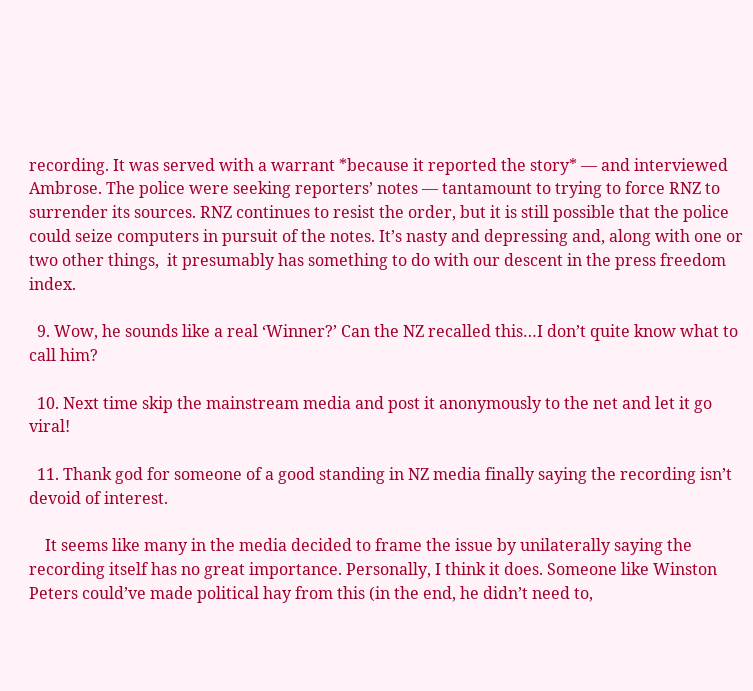recording. It was served with a warrant *because it reported the story* — and interviewed Ambrose. The police were seeking reporters’ notes — tantamount to trying to force RNZ to surrender its sources. RNZ continues to resist the order, but it is still possible that the police could seize computers in pursuit of the notes. It’s nasty and depressing and, along with one or two other things,  it presumably has something to do with our descent in the press freedom index.

  9. Wow, he sounds like a real ‘Winner?’ Can the NZ recalled this…I don’t quite know what to call him?

  10. Next time skip the mainstream media and post it anonymously to the net and let it go viral!

  11. Thank god for someone of a good standing in NZ media finally saying the recording isn’t devoid of interest.

    It seems like many in the media decided to frame the issue by unilaterally saying the recording itself has no great importance. Personally, I think it does. Someone like Winston Peters could’ve made political hay from this (in the end, he didn’t need to,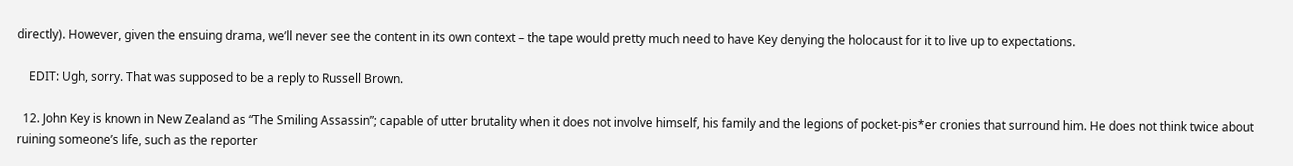directly). However, given the ensuing drama, we’ll never see the content in its own context – the tape would pretty much need to have Key denying the holocaust for it to live up to expectations.

    EDIT: Ugh, sorry. That was supposed to be a reply to Russell Brown.

  12. John Key is known in New Zealand as “The Smiling Assassin”; capable of utter brutality when it does not involve himself, his family and the legions of pocket-pis*er cronies that surround him. He does not think twice about ruining someone’s life, such as the reporter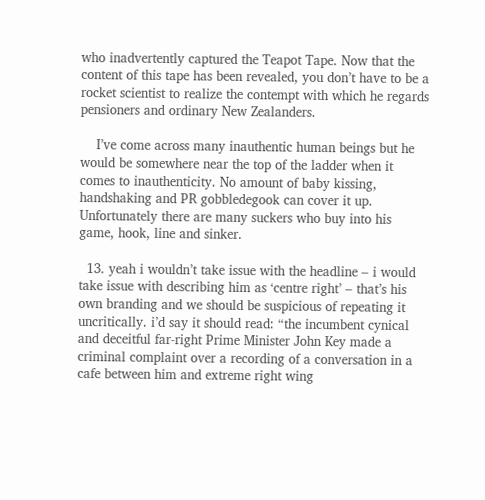who inadvertently captured the Teapot Tape. Now that the content of this tape has been revealed, you don’t have to be a rocket scientist to realize the contempt with which he regards pensioners and ordinary New Zealanders.

    I’ve come across many inauthentic human beings but he would be somewhere near the top of the ladder when it comes to inauthenticity. No amount of baby kissing, handshaking and PR gobbledegook can cover it up. Unfortunately there are many suckers who buy into his game, hook, line and sinker.

  13. yeah i wouldn’t take issue with the headline – i would take issue with describing him as ‘centre right’ – that’s his own branding and we should be suspicious of repeating it uncritically. i’d say it should read: “the incumbent cynical and deceitful far-right Prime Minister John Key made a criminal complaint over a recording of a conversation in a cafe between him and extreme right wing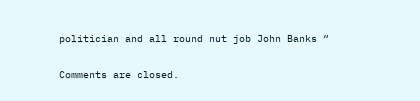politician and all round nut job John Banks “

Comments are closed.